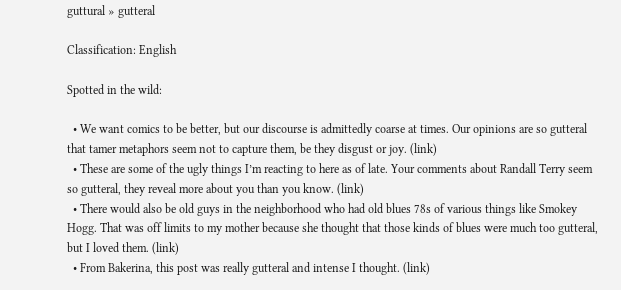guttural » gutteral

Classification: English

Spotted in the wild:

  • We want comics to be better, but our discourse is admittedly coarse at times. Our opinions are so gutteral that tamer metaphors seem not to capture them, be they disgust or joy. (link)
  • These are some of the ugly things I’m reacting to here as of late. Your comments about Randall Terry seem so gutteral, they reveal more about you than you know. (link)
  • There would also be old guys in the neighborhood who had old blues 78s of various things like Smokey Hogg. That was off limits to my mother because she thought that those kinds of blues were much too gutteral, but I loved them. (link)
  • From Bakerina, this post was really gutteral and intense I thought. (link)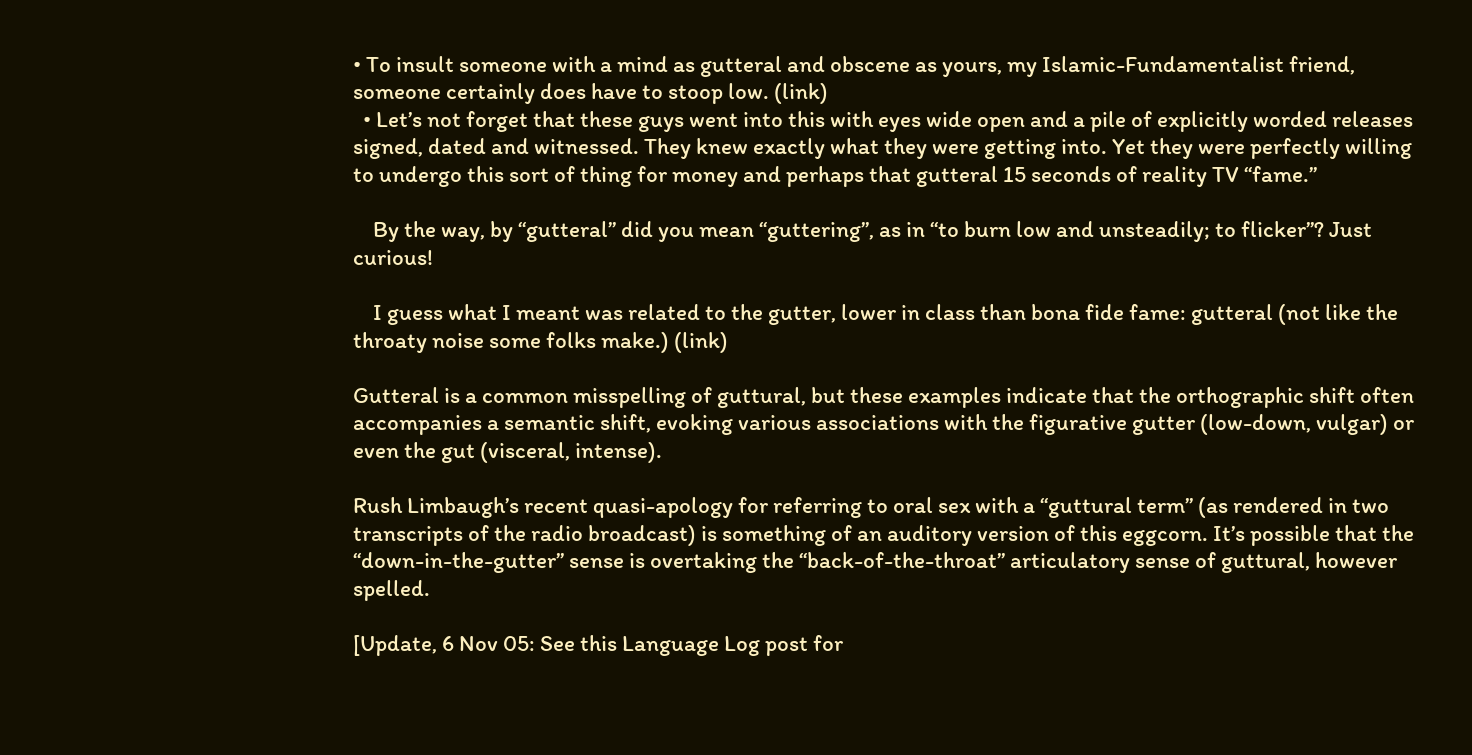• To insult someone with a mind as gutteral and obscene as yours, my Islamic-Fundamentalist friend, someone certainly does have to stoop low. (link)
  • Let’s not forget that these guys went into this with eyes wide open and a pile of explicitly worded releases signed, dated and witnessed. They knew exactly what they were getting into. Yet they were perfectly willing to undergo this sort of thing for money and perhaps that gutteral 15 seconds of reality TV “fame.”

    By the way, by “gutteral” did you mean “guttering”, as in “to burn low and unsteadily; to flicker”? Just curious!

    I guess what I meant was related to the gutter, lower in class than bona fide fame: gutteral (not like the throaty noise some folks make.) (link)

Gutteral is a common misspelling of guttural, but these examples indicate that the orthographic shift often accompanies a semantic shift, evoking various associations with the figurative gutter (low-down, vulgar) or even the gut (visceral, intense).

Rush Limbaugh’s recent quasi-apology for referring to oral sex with a “guttural term” (as rendered in two transcripts of the radio broadcast) is something of an auditory version of this eggcorn. It’s possible that the “down-in-the-gutter” sense is overtaking the “back-of-the-throat” articulatory sense of guttural, however spelled.

[Update, 6 Nov 05: See this Language Log post for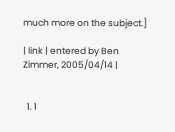much more on the subject.]

| link | entered by Ben Zimmer, 2005/04/14 |


  1. 1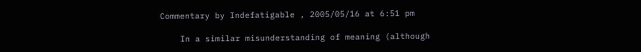Commentary by Indefatigable , 2005/05/16 at 6:51 pm

    In a similar misunderstanding of meaning (although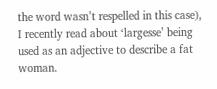the word wasn’t respelled in this case), I recently read about ‘largesse’ being used as an adjective to describe a fat woman.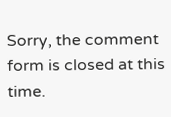Sorry, the comment form is closed at this time.